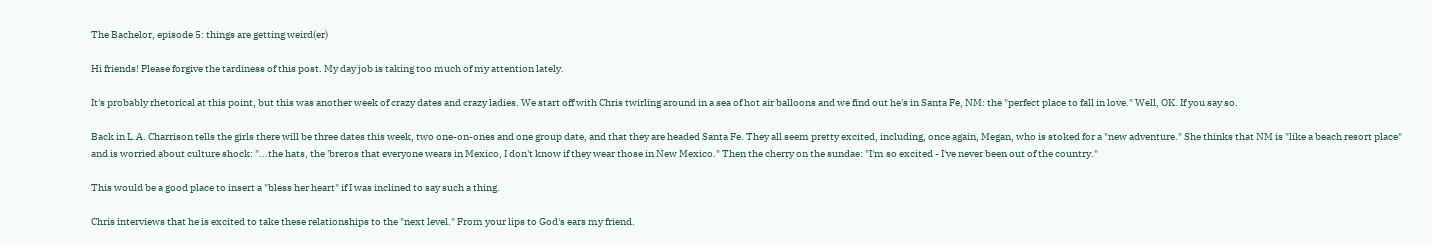The Bachelor, episode 5: things are getting weird(er)

Hi friends! Please forgive the tardiness of this post. My day job is taking too much of my attention lately.

It's probably rhetorical at this point, but this was another week of crazy dates and crazy ladies. We start off with Chris twirling around in a sea of hot air balloons and we find out he's in Santa Fe, NM: the "perfect place to fall in love." Well, OK. If you say so.

Back in L.A. Charrison tells the girls there will be three dates this week, two one-on-ones and one group date, and that they are headed Santa Fe. They all seem pretty excited, including, once again, Megan, who is stoked for a "new adventure." She thinks that NM is "like a beach resort place" and is worried about culture shock: "...the hats, the 'breros that everyone wears in Mexico, I don't know if they wear those in New Mexico." Then the cherry on the sundae: "I'm so excited - I've never been out of the country."

This would be a good place to insert a "bless her heart" if I was inclined to say such a thing.

Chris interviews that he is excited to take these relationships to the "next level." From your lips to God's ears my friend.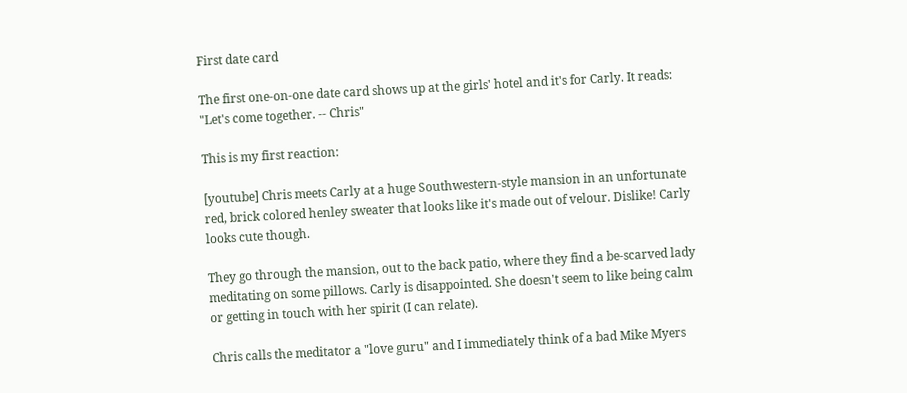First date card

The first one-on-one date card shows up at the girls' hotel and it's for Carly. It reads: "Let's come together. -- Chris"

This is my first reaction:

[youtube] Chris meets Carly at a huge Southwestern-style mansion in an unfortunate red, brick colored henley sweater that looks like it's made out of velour. Dislike! Carly looks cute though.

They go through the mansion, out to the back patio, where they find a be-scarved lady meditating on some pillows. Carly is disappointed. She doesn't seem to like being calm or getting in touch with her spirit (I can relate).

Chris calls the meditator a "love guru" and I immediately think of a bad Mike Myers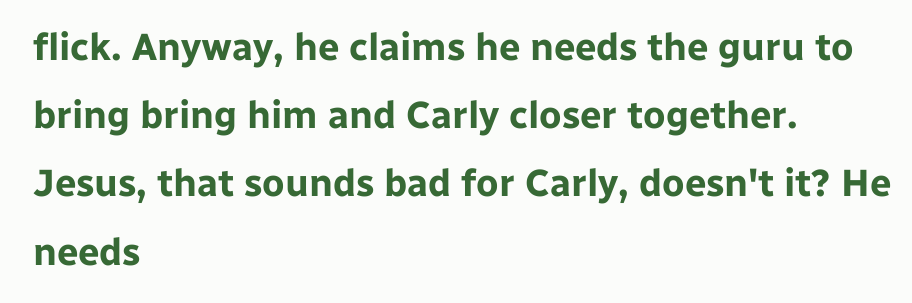flick. Anyway, he claims he needs the guru to bring bring him and Carly closer together. Jesus, that sounds bad for Carly, doesn't it? He needs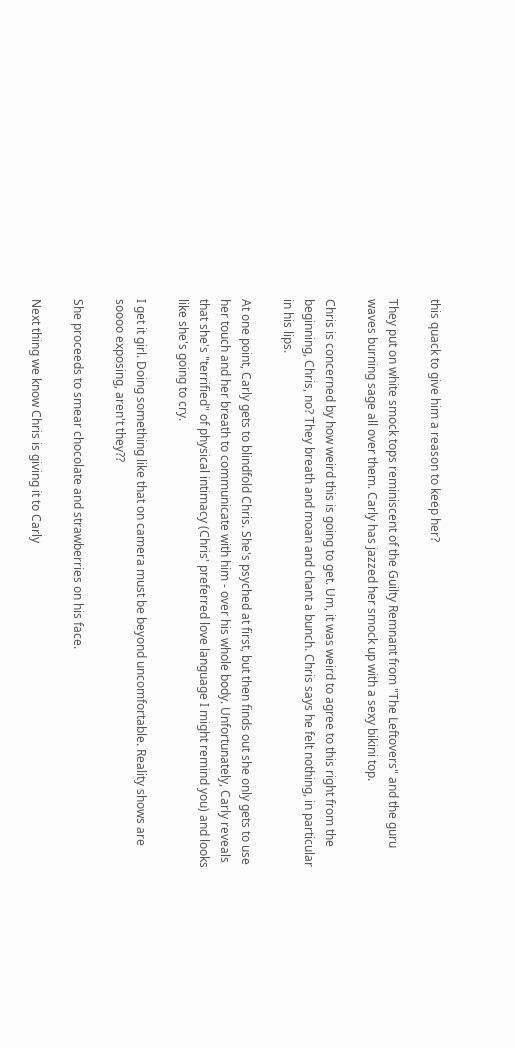this quack to give him a reason to keep her?

They put on white smock tops reminiscent of the Guilty Remnant from "The Leftovers" and the guru waves burning sage all over them. Carly has jazzed her smock up with a sexy bikini top.

Chris is concerned by how weird this is going to get. Um, it was weird to agree to this right from the beginning, Chris, no? They breath and moan and chant a bunch. Chris says he felt nothing, in particular in his lips.

At one point, Carly gets to blindfold Chris. She's psyched at first, but then finds out she only gets to use her touch and her breath to communicate with him - over his whole body. Unfortunately, Carly reveals that she's "terrified" of physical intimacy (Chris' preferred love language I might remind you) and looks like she's going to cry.

I get it girl. Doing something like that on camera must be beyond uncomfortable. Reality shows are soooo exposing, aren't they??

She proceeds to smear chocolate and strawberries on his face.

Next thing we know Chris is giving it to Carly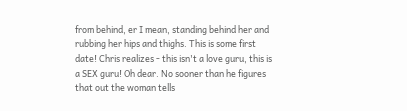from behind, er I mean, standing behind her and rubbing her hips and thighs. This is some first date! Chris realizes - this isn't a love guru, this is a SEX guru! Oh dear. No sooner than he figures that out the woman tells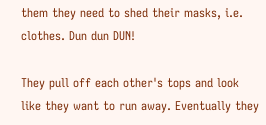them they need to shed their masks, i.e. clothes. Dun dun DUN!

They pull off each other's tops and look like they want to run away. Eventually they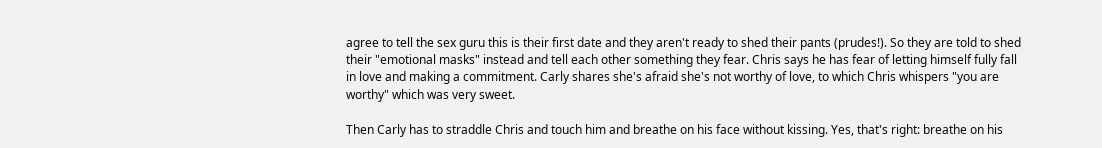agree to tell the sex guru this is their first date and they aren't ready to shed their pants (prudes!). So they are told to shed their "emotional masks" instead and tell each other something they fear. Chris says he has fear of letting himself fully fall in love and making a commitment. Carly shares she's afraid she's not worthy of love, to which Chris whispers "you are worthy" which was very sweet.

Then Carly has to straddle Chris and touch him and breathe on his face without kissing. Yes, that's right: breathe on his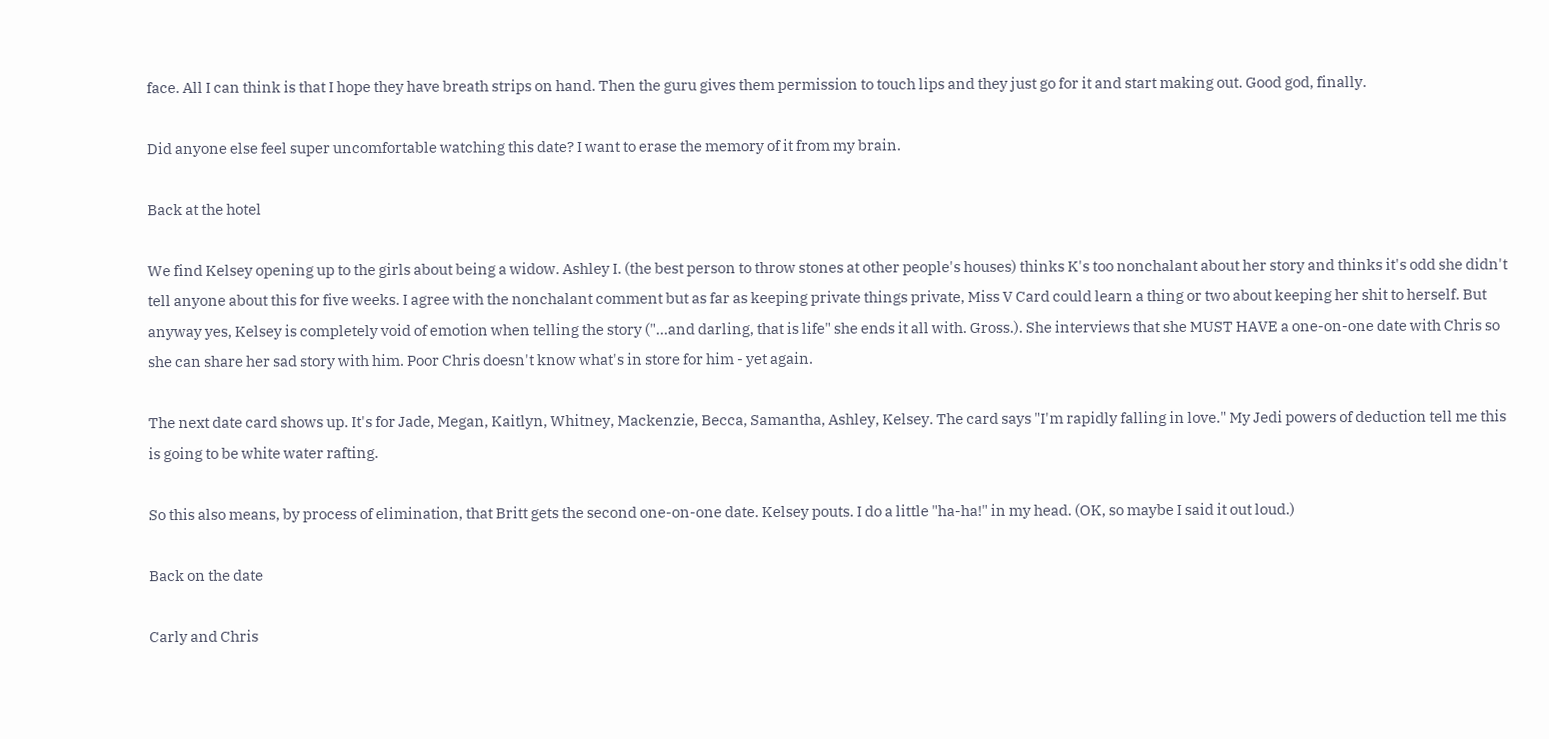face. All I can think is that I hope they have breath strips on hand. Then the guru gives them permission to touch lips and they just go for it and start making out. Good god, finally.

Did anyone else feel super uncomfortable watching this date? I want to erase the memory of it from my brain.

Back at the hotel

We find Kelsey opening up to the girls about being a widow. Ashley I. (the best person to throw stones at other people's houses) thinks K's too nonchalant about her story and thinks it's odd she didn't tell anyone about this for five weeks. I agree with the nonchalant comment but as far as keeping private things private, Miss V Card could learn a thing or two about keeping her shit to herself. But anyway yes, Kelsey is completely void of emotion when telling the story ("...and darling, that is life" she ends it all with. Gross.). She interviews that she MUST HAVE a one-on-one date with Chris so she can share her sad story with him. Poor Chris doesn't know what's in store for him - yet again.

The next date card shows up. It's for Jade, Megan, Kaitlyn, Whitney, Mackenzie, Becca, Samantha, Ashley, Kelsey. The card says "I'm rapidly falling in love." My Jedi powers of deduction tell me this is going to be white water rafting.

So this also means, by process of elimination, that Britt gets the second one-on-one date. Kelsey pouts. I do a little "ha-ha!" in my head. (OK, so maybe I said it out loud.)

Back on the date

Carly and Chris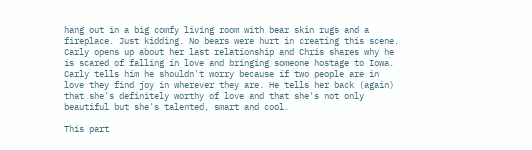hang out in a big comfy living room with bear skin rugs and a fireplace. Just kidding. No bears were hurt in creating this scene. Carly opens up about her last relationship and Chris shares why he is scared of falling in love and bringing someone hostage to Iowa. Carly tells him he shouldn't worry because if two people are in love they find joy in wherever they are. He tells her back (again) that she's definitely worthy of love and that she's not only beautiful but she's talented, smart and cool.

This part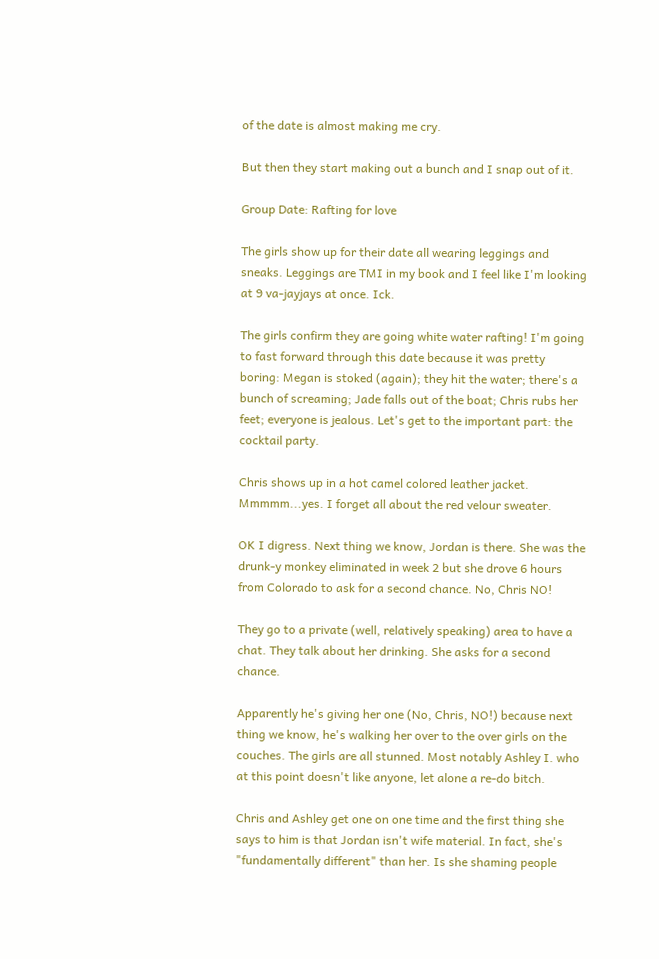of the date is almost making me cry.

But then they start making out a bunch and I snap out of it.

Group Date: Rafting for love

The girls show up for their date all wearing leggings and sneaks. Leggings are TMI in my book and I feel like I'm looking at 9 va-jayjays at once. Ick.

The girls confirm they are going white water rafting! I'm going to fast forward through this date because it was pretty boring: Megan is stoked (again); they hit the water; there's a bunch of screaming; Jade falls out of the boat; Chris rubs her feet; everyone is jealous. Let's get to the important part: the cocktail party.

Chris shows up in a hot camel colored leather jacket. Mmmmm...yes. I forget all about the red velour sweater.

OK I digress. Next thing we know, Jordan is there. She was the drunk-y monkey eliminated in week 2 but she drove 6 hours from Colorado to ask for a second chance. No, Chris NO!

They go to a private (well, relatively speaking) area to have a chat. They talk about her drinking. She asks for a second chance.

Apparently he's giving her one (No, Chris, NO!) because next thing we know, he's walking her over to the over girls on the couches. The girls are all stunned. Most notably Ashley I. who at this point doesn't like anyone, let alone a re-do bitch.

Chris and Ashley get one on one time and the first thing she says to him is that Jordan isn't wife material. In fact, she's "fundamentally different" than her. Is she shaming people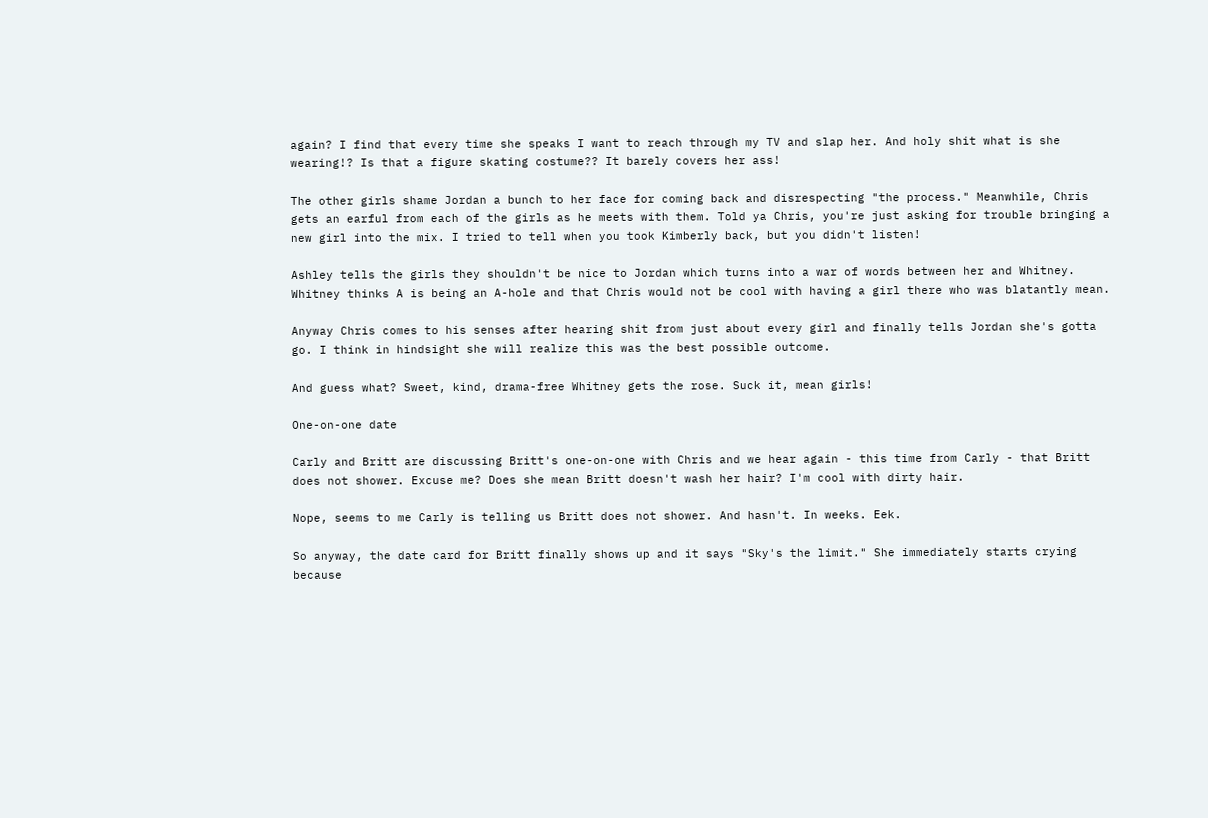again? I find that every time she speaks I want to reach through my TV and slap her. And holy shit what is she wearing!? Is that a figure skating costume?? It barely covers her ass!

The other girls shame Jordan a bunch to her face for coming back and disrespecting "the process." Meanwhile, Chris gets an earful from each of the girls as he meets with them. Told ya Chris, you're just asking for trouble bringing a new girl into the mix. I tried to tell when you took Kimberly back, but you didn't listen!

Ashley tells the girls they shouldn't be nice to Jordan which turns into a war of words between her and Whitney. Whitney thinks A is being an A-hole and that Chris would not be cool with having a girl there who was blatantly mean.

Anyway Chris comes to his senses after hearing shit from just about every girl and finally tells Jordan she's gotta go. I think in hindsight she will realize this was the best possible outcome.

And guess what? Sweet, kind, drama-free Whitney gets the rose. Suck it, mean girls!

One-on-one date

Carly and Britt are discussing Britt's one-on-one with Chris and we hear again - this time from Carly - that Britt does not shower. Excuse me? Does she mean Britt doesn't wash her hair? I'm cool with dirty hair.

Nope, seems to me Carly is telling us Britt does not shower. And hasn't. In weeks. Eek.

So anyway, the date card for Britt finally shows up and it says "Sky's the limit." She immediately starts crying because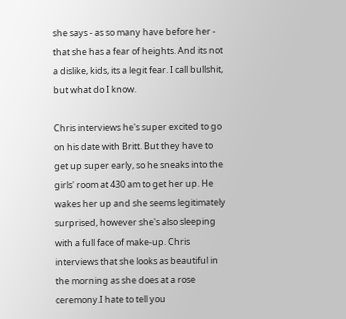she says - as so many have before her - that she has a fear of heights. And its not a dislike, kids, its a legit fear. I call bullshit, but what do I know.

Chris interviews he's super excited to go on his date with Britt. But they have to get up super early, so he sneaks into the girls' room at 430 am to get her up. He wakes her up and she seems legitimately surprised, however she's also sleeping with a full face of make-up. Chris interviews that she looks as beautiful in the morning as she does at a rose ceremony.I hate to tell you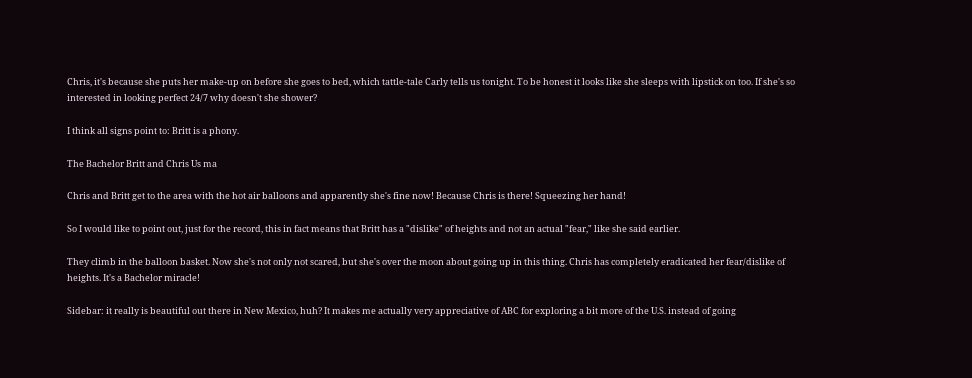Chris, it's because she puts her make-up on before she goes to bed, which tattle-tale Carly tells us tonight. To be honest it looks like she sleeps with lipstick on too. If she's so interested in looking perfect 24/7 why doesn't she shower?

I think all signs point to: Britt is a phony.

The Bachelor Britt and Chris Us ma

Chris and Britt get to the area with the hot air balloons and apparently she's fine now! Because Chris is there! Squeezing her hand!

So I would like to point out, just for the record, this in fact means that Britt has a "dislike" of heights and not an actual "fear," like she said earlier.

They climb in the balloon basket. Now she's not only not scared, but she's over the moon about going up in this thing. Chris has completely eradicated her fear/dislike of heights. It's a Bachelor miracle!

Sidebar: it really is beautiful out there in New Mexico, huh? It makes me actually very appreciative of ABC for exploring a bit more of the U.S. instead of going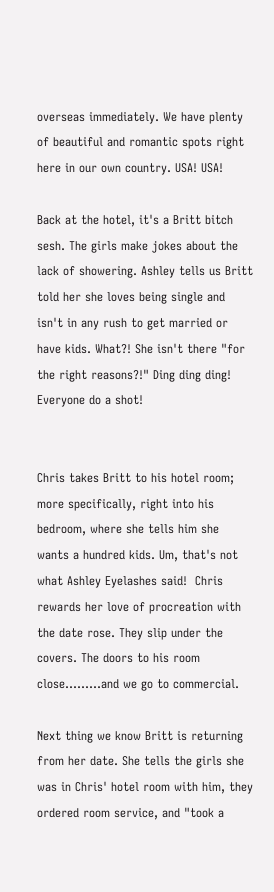overseas immediately. We have plenty of beautiful and romantic spots right here in our own country. USA! USA!

Back at the hotel, it's a Britt bitch sesh. The girls make jokes about the lack of showering. Ashley tells us Britt told her she loves being single and isn't in any rush to get married or have kids. What?! She isn't there "for the right reasons?!" Ding ding ding! Everyone do a shot!


Chris takes Britt to his hotel room; more specifically, right into his bedroom, where she tells him she wants a hundred kids. Um, that's not what Ashley Eyelashes said!  Chris rewards her love of procreation with the date rose. They slip under the covers. The doors to his room close.........and we go to commercial.

Next thing we know Britt is returning from her date. She tells the girls she was in Chris' hotel room with him, they ordered room service, and "took a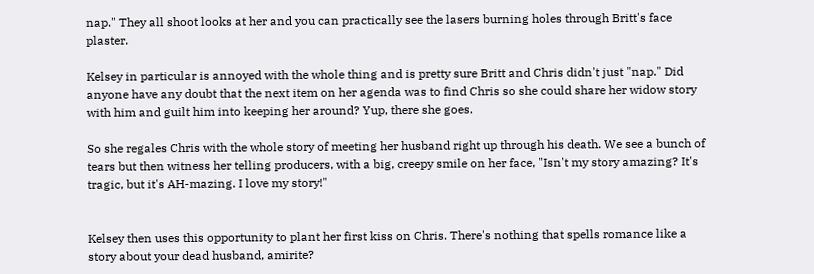nap." They all shoot looks at her and you can practically see the lasers burning holes through Britt's face plaster.

Kelsey in particular is annoyed with the whole thing and is pretty sure Britt and Chris didn't just "nap." Did anyone have any doubt that the next item on her agenda was to find Chris so she could share her widow story with him and guilt him into keeping her around? Yup, there she goes.

So she regales Chris with the whole story of meeting her husband right up through his death. We see a bunch of tears but then witness her telling producers, with a big, creepy smile on her face, "Isn't my story amazing? It's tragic, but it's AH-mazing. I love my story!"


Kelsey then uses this opportunity to plant her first kiss on Chris. There's nothing that spells romance like a story about your dead husband, amirite?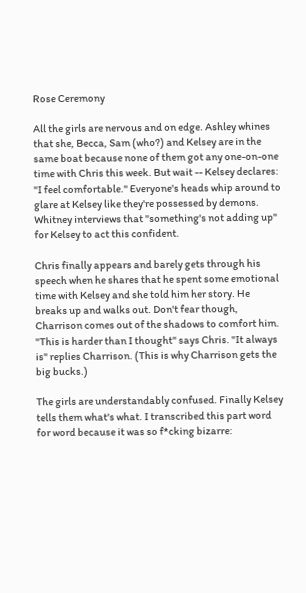Rose Ceremony

All the girls are nervous and on edge. Ashley whines that she, Becca, Sam (who?) and Kelsey are in the same boat because none of them got any one-on-one time with Chris this week. But wait -- Kelsey declares: "I feel comfortable." Everyone's heads whip around to glare at Kelsey like they're possessed by demons. Whitney interviews that "something's not adding up" for Kelsey to act this confident.

Chris finally appears and barely gets through his speech when he shares that he spent some emotional time with Kelsey and she told him her story. He breaks up and walks out. Don't fear though, Charrison comes out of the shadows to comfort him. "This is harder than I thought" says Chris. "It always is" replies Charrison. (This is why Charrison gets the big bucks.)

The girls are understandably confused. Finally Kelsey tells them what's what. I transcribed this part word for word because it was so f*cking bizarre: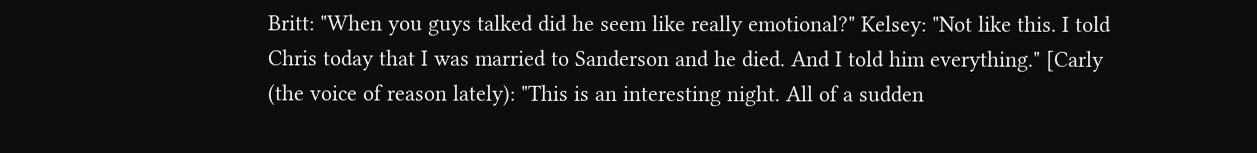Britt: "When you guys talked did he seem like really emotional?" Kelsey: "Not like this. I told Chris today that I was married to Sanderson and he died. And I told him everything." [Carly (the voice of reason lately): "This is an interesting night. All of a sudden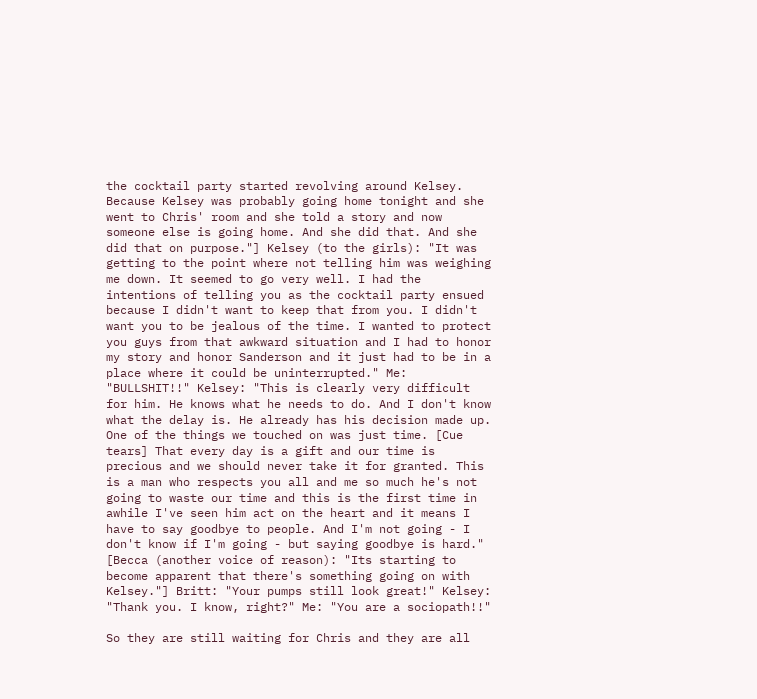the cocktail party started revolving around Kelsey. Because Kelsey was probably going home tonight and she went to Chris' room and she told a story and now someone else is going home. And she did that. And she did that on purpose."] Kelsey (to the girls): "It was getting to the point where not telling him was weighing me down. It seemed to go very well. I had the intentions of telling you as the cocktail party ensued because I didn't want to keep that from you. I didn't want you to be jealous of the time. I wanted to protect you guys from that awkward situation and I had to honor my story and honor Sanderson and it just had to be in a place where it could be uninterrupted." Me: "BULLSHIT!!" Kelsey: "This is clearly very difficult for him. He knows what he needs to do. And I don't know what the delay is. He already has his decision made up. One of the things we touched on was just time. [Cue tears] That every day is a gift and our time is precious and we should never take it for granted. This is a man who respects you all and me so much he's not going to waste our time and this is the first time in awhile I've seen him act on the heart and it means I have to say goodbye to people. And I'm not going - I don't know if I'm going - but saying goodbye is hard." [Becca (another voice of reason): "Its starting to become apparent that there's something going on with Kelsey."] Britt: "Your pumps still look great!" Kelsey: "Thank you. I know, right?" Me: "You are a sociopath!!"

So they are still waiting for Chris and they are all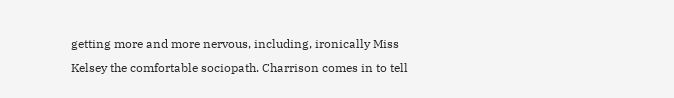getting more and more nervous, including, ironically Miss Kelsey the comfortable sociopath. Charrison comes in to tell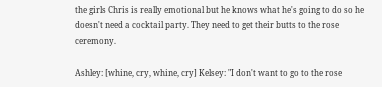the girls Chris is really emotional but he knows what he's going to do so he doesn't need a cocktail party. They need to get their butts to the rose ceremony.

Ashley: [whine, cry, whine, cry] Kelsey: "I don't want to go to the rose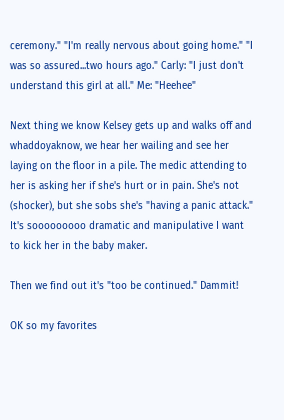ceremony." "I'm really nervous about going home." "I was so assured...two hours ago." Carly: "I just don't understand this girl at all." Me: "Heehee"

Next thing we know Kelsey gets up and walks off and whaddoyaknow, we hear her wailing and see her laying on the floor in a pile. The medic attending to her is asking her if she's hurt or in pain. She's not (shocker), but she sobs she's "having a panic attack." It's sooooooooo dramatic and manipulative I want to kick her in the baby maker.

Then we find out it's "too be continued." Dammit!

OK so my favorites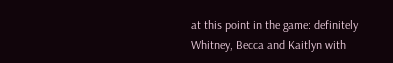at this point in the game: definitely Whitney, Becca and Kaitlyn with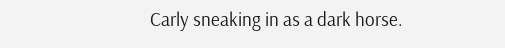Carly sneaking in as a dark horse.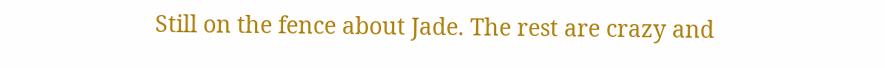Still on the fence about Jade. The rest are crazy and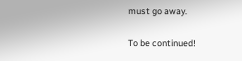must go away.

To be continued!